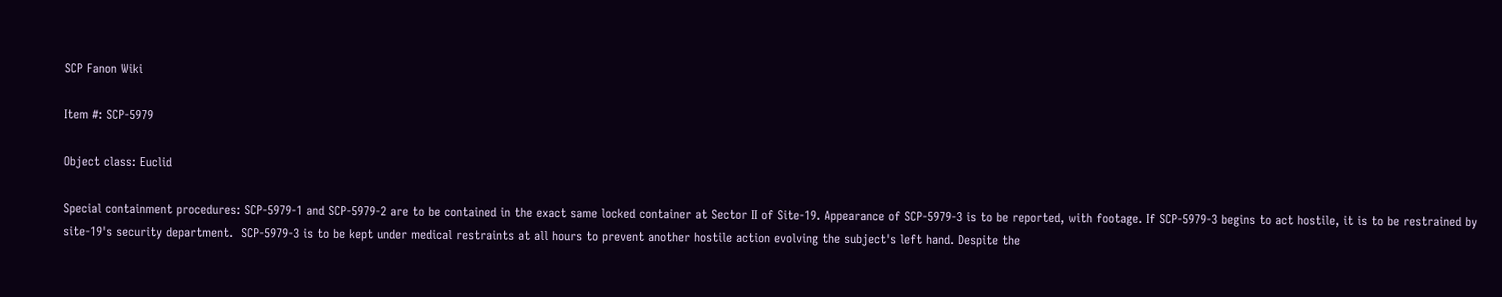SCP Fanon Wiki

Item #: SCP-5979

Object class: Euclid

Special containment procedures: SCP-5979-1 and SCP-5979-2 are to be contained in the exact same locked container at Sector II of Site-19. Appearance of SCP-5979-3 is to be reported, with footage. If SCP-5979-3 begins to act hostile, it is to be restrained by site-19's security department.  SCP-5979-3 is to be kept under medical restraints at all hours to prevent another hostile action evolving the subject's left hand. Despite the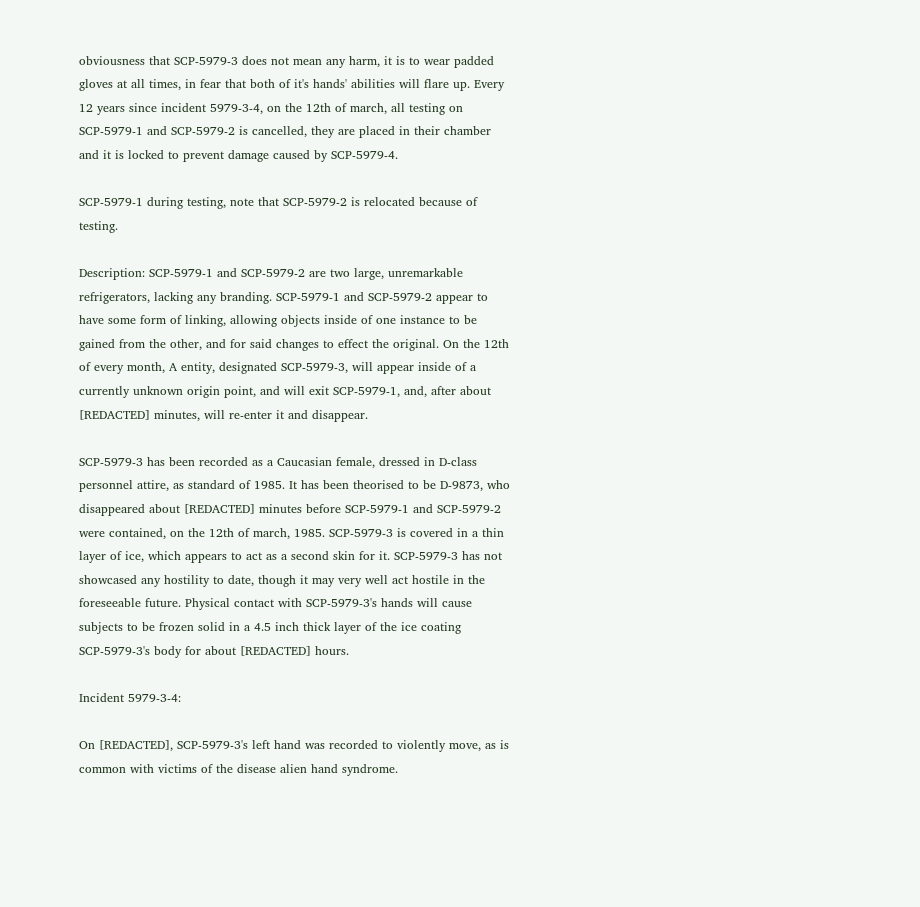obviousness that SCP-5979-3 does not mean any harm, it is to wear padded gloves at all times, in fear that both of it's hands' abilities will flare up. Every 12 years since incident 5979-3-4, on the 12th of march, all testing on SCP-5979-1 and SCP-5979-2 is cancelled, they are placed in their chamber and it is locked to prevent damage caused by SCP-5979-4.

SCP-5979-1 during testing, note that SCP-5979-2 is relocated because of testing.

Description: SCP-5979-1 and SCP-5979-2 are two large, unremarkable refrigerators, lacking any branding. SCP-5979-1 and SCP-5979-2 appear to have some form of linking, allowing objects inside of one instance to be gained from the other, and for said changes to effect the original. On the 12th of every month, A entity, designated SCP-5979-3, will appear inside of a currently unknown origin point, and will exit SCP-5979-1, and, after about [REDACTED] minutes, will re-enter it and disappear.

SCP-5979-3 has been recorded as a Caucasian female, dressed in D-class personnel attire, as standard of 1985. It has been theorised to be D-9873, who disappeared about [REDACTED] minutes before SCP-5979-1 and SCP-5979-2 were contained, on the 12th of march, 1985. SCP-5979-3 is covered in a thin layer of ice, which appears to act as a second skin for it. SCP-5979-3 has not showcased any hostility to date, though it may very well act hostile in the foreseeable future. Physical contact with SCP-5979-3's hands will cause subjects to be frozen solid in a 4.5 inch thick layer of the ice coating SCP-5979-3's body for about [REDACTED] hours.

Incident 5979-3-4:

On [REDACTED], SCP-5979-3's left hand was recorded to violently move, as is common with victims of the disease alien hand syndrome.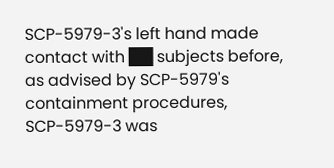SCP-5979-3's left hand made contact with ██ subjects before, as advised by SCP-5979's containment procedures, SCP-5979-3 was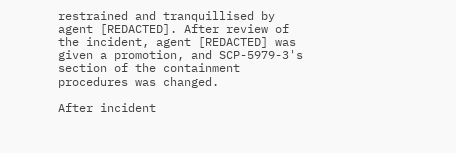restrained and tranquillised by agent [REDACTED]. After review of the incident, agent [REDACTED] was given a promotion, and SCP-5979-3's section of the containment procedures was changed.

After incident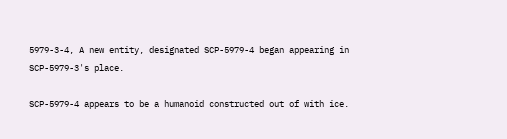5979-3-4, A new entity, designated SCP-5979-4 began appearing in SCP-5979-3's place.

SCP-5979-4 appears to be a humanoid constructed out of with ice.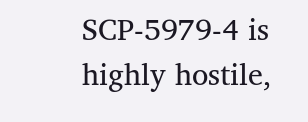SCP-5979-4 is highly hostile,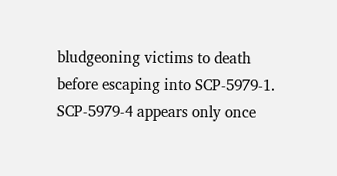bludgeoning victims to death before escaping into SCP-5979-1. SCP-5979-4 appears only once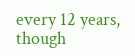every 12 years, though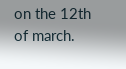on the 12th of march.